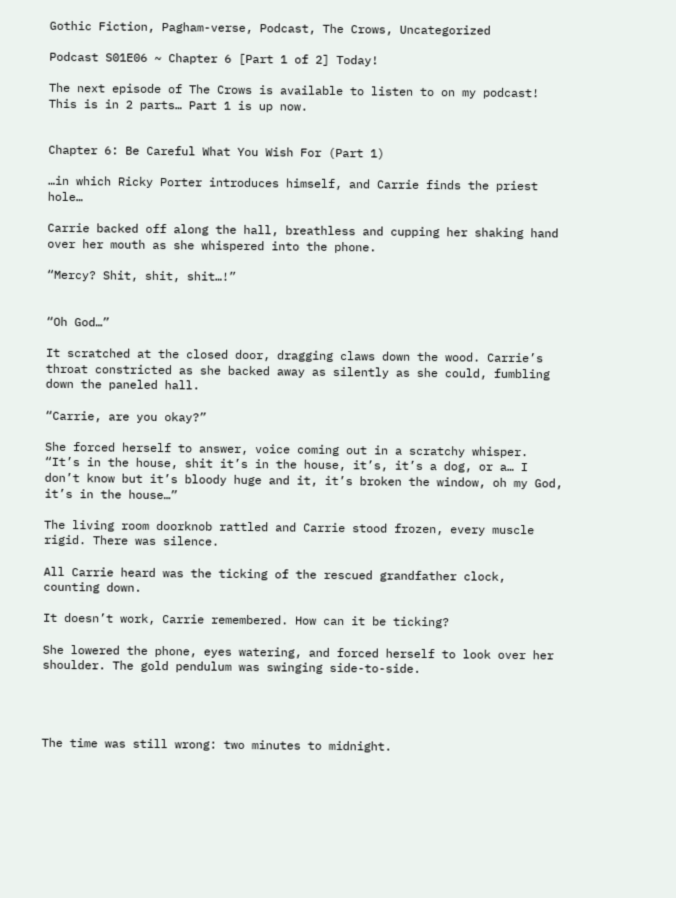Gothic Fiction, Pagham-verse, Podcast, The Crows, Uncategorized

Podcast S01E06 ~ Chapter 6 [Part 1 of 2] Today!

The next episode of The Crows is available to listen to on my podcast! This is in 2 parts… Part 1 is up now.


Chapter 6: Be Careful What You Wish For (Part 1)

…in which Ricky Porter introduces himself, and Carrie finds the priest hole…

Carrie backed off along the hall, breathless and cupping her shaking hand over her mouth as she whispered into the phone.

“Mercy? Shit, shit, shit…!”


“Oh God…”

It scratched at the closed door, dragging claws down the wood. Carrie’s throat constricted as she backed away as silently as she could, fumbling down the paneled hall.

“Carrie, are you okay?”

She forced herself to answer, voice coming out in a scratchy whisper. “It’s in the house, shit it’s in the house, it’s, it’s a dog, or a… I don’t know but it’s bloody huge and it, it’s broken the window, oh my God, it’s in the house…”

The living room doorknob rattled and Carrie stood frozen, every muscle rigid. There was silence.

All Carrie heard was the ticking of the rescued grandfather clock, counting down.

It doesn’t work, Carrie remembered. How can it be ticking?

She lowered the phone, eyes watering, and forced herself to look over her shoulder. The gold pendulum was swinging side-to-side.




The time was still wrong: two minutes to midnight.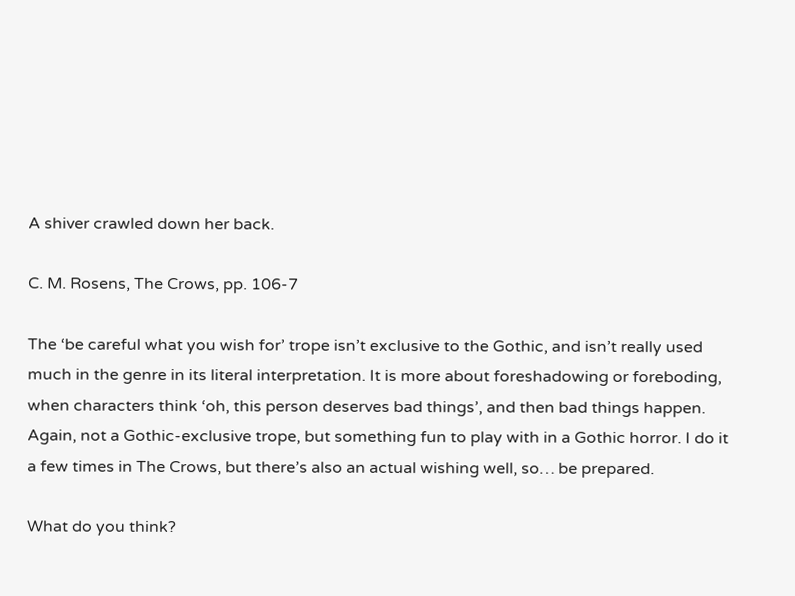A shiver crawled down her back.

C. M. Rosens, The Crows, pp. 106-7

The ‘be careful what you wish for’ trope isn’t exclusive to the Gothic, and isn’t really used much in the genre in its literal interpretation. It is more about foreshadowing or foreboding, when characters think ‘oh, this person deserves bad things’, and then bad things happen. Again, not a Gothic-exclusive trope, but something fun to play with in a Gothic horror. I do it a few times in The Crows, but there’s also an actual wishing well, so… be prepared.

What do you think?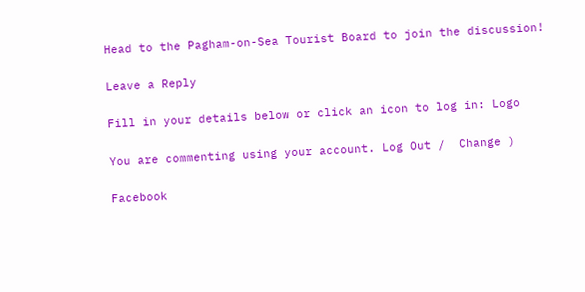Head to the Pagham-on-Sea Tourist Board to join the discussion!

Leave a Reply

Fill in your details below or click an icon to log in: Logo

You are commenting using your account. Log Out /  Change )

Facebook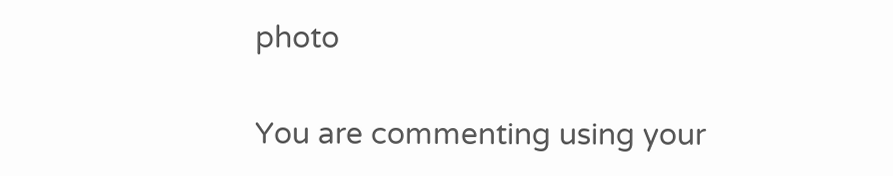photo

You are commenting using your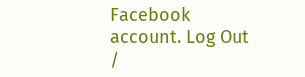Facebook account. Log Out /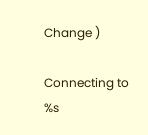Change )

Connecting to %s